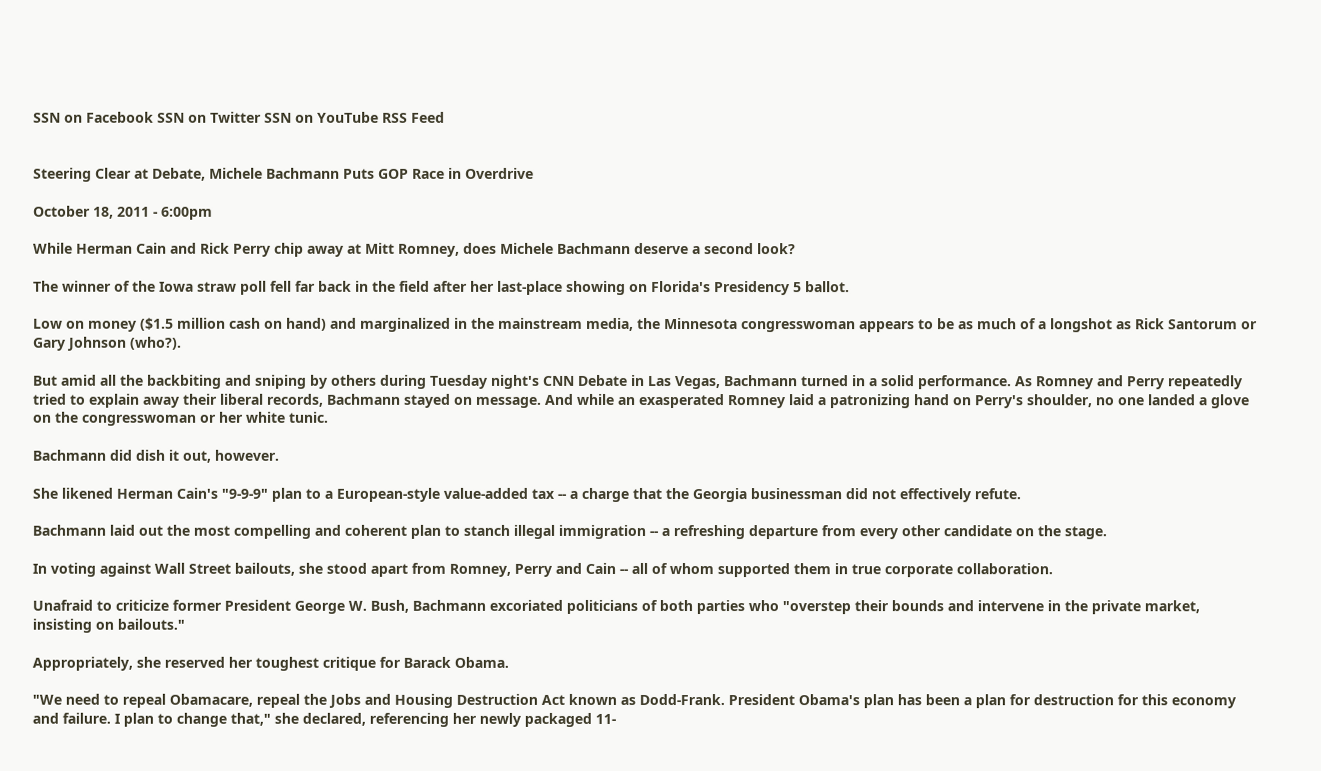SSN on Facebook SSN on Twitter SSN on YouTube RSS Feed


Steering Clear at Debate, Michele Bachmann Puts GOP Race in Overdrive

October 18, 2011 - 6:00pm

While Herman Cain and Rick Perry chip away at Mitt Romney, does Michele Bachmann deserve a second look?

The winner of the Iowa straw poll fell far back in the field after her last-place showing on Florida's Presidency 5 ballot.

Low on money ($1.5 million cash on hand) and marginalized in the mainstream media, the Minnesota congresswoman appears to be as much of a longshot as Rick Santorum or Gary Johnson (who?).

But amid all the backbiting and sniping by others during Tuesday night's CNN Debate in Las Vegas, Bachmann turned in a solid performance. As Romney and Perry repeatedly tried to explain away their liberal records, Bachmann stayed on message. And while an exasperated Romney laid a patronizing hand on Perry's shoulder, no one landed a glove on the congresswoman or her white tunic.

Bachmann did dish it out, however.

She likened Herman Cain's "9-9-9" plan to a European-style value-added tax -- a charge that the Georgia businessman did not effectively refute.

Bachmann laid out the most compelling and coherent plan to stanch illegal immigration -- a refreshing departure from every other candidate on the stage.

In voting against Wall Street bailouts, she stood apart from Romney, Perry and Cain -- all of whom supported them in true corporate collaboration.

Unafraid to criticize former President George W. Bush, Bachmann excoriated politicians of both parties who "overstep their bounds and intervene in the private market, insisting on bailouts."

Appropriately, she reserved her toughest critique for Barack Obama.

"We need to repeal Obamacare, repeal the Jobs and Housing Destruction Act known as Dodd-Frank. President Obama's plan has been a plan for destruction for this economy and failure. I plan to change that," she declared, referencing her newly packaged 11-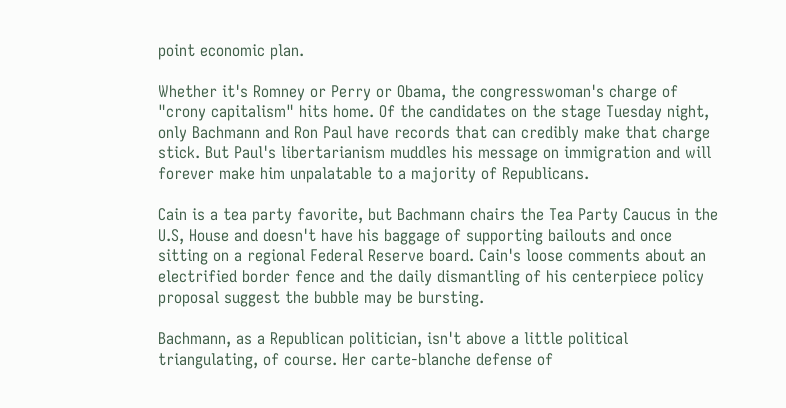point economic plan.

Whether it's Romney or Perry or Obama, the congresswoman's charge of "crony capitalism" hits home. Of the candidates on the stage Tuesday night, only Bachmann and Ron Paul have records that can credibly make that charge stick. But Paul's libertarianism muddles his message on immigration and will forever make him unpalatable to a majority of Republicans.

Cain is a tea party favorite, but Bachmann chairs the Tea Party Caucus in the U.S, House and doesn't have his baggage of supporting bailouts and once sitting on a regional Federal Reserve board. Cain's loose comments about an electrified border fence and the daily dismantling of his centerpiece policy proposal suggest the bubble may be bursting.

Bachmann, as a Republican politician, isn't above a little political triangulating, of course. Her carte-blanche defense of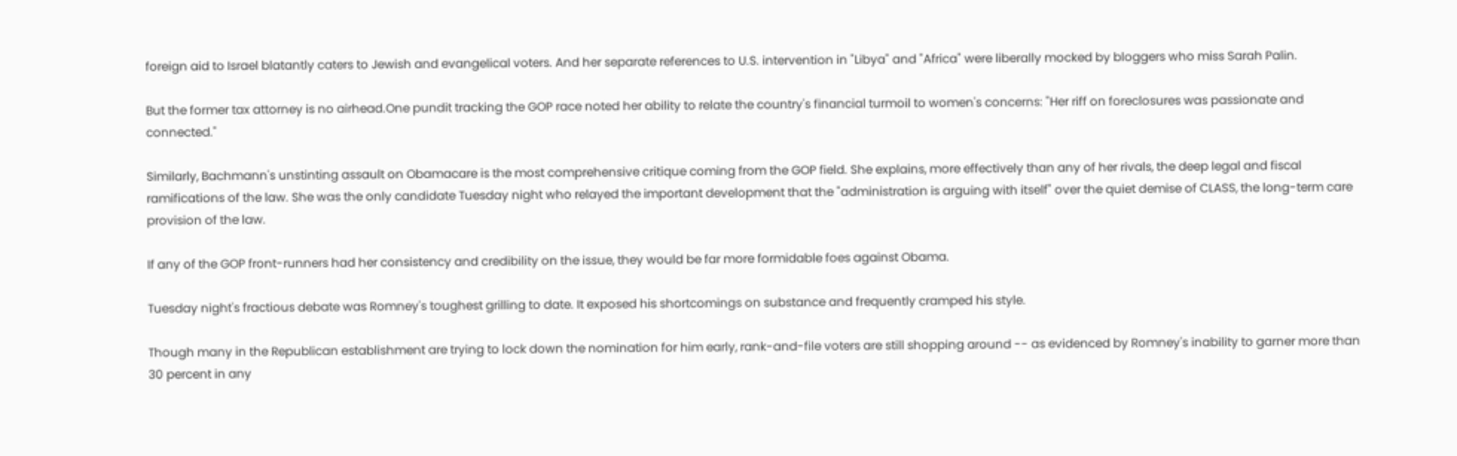foreign aid to Israel blatantly caters to Jewish and evangelical voters. And her separate references to U.S. intervention in "Libya" and "Africa" were liberally mocked by bloggers who miss Sarah Palin.

But the former tax attorney is no airhead.One pundit tracking the GOP race noted her ability to relate the country's financial turmoil to women's concerns: "Her riff on foreclosures was passionate and connected."

Similarly, Bachmann's unstinting assault on Obamacare is the most comprehensive critique coming from the GOP field. She explains, more effectively than any of her rivals, the deep legal and fiscal ramifications of the law. She was the only candidate Tuesday night who relayed the important development that the "administration is arguing with itself" over the quiet demise of CLASS, the long-term care provision of the law.

If any of the GOP front-runners had her consistency and credibility on the issue, they would be far more formidable foes against Obama.

Tuesday night's fractious debate was Romney's toughest grilling to date. It exposed his shortcomings on substance and frequently cramped his style.

Though many in the Republican establishment are trying to lock down the nomination for him early, rank-and-file voters are still shopping around -- as evidenced by Romney's inability to garner more than 30 percent in any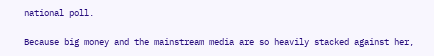national poll.

Because big money and the mainstream media are so heavily stacked against her,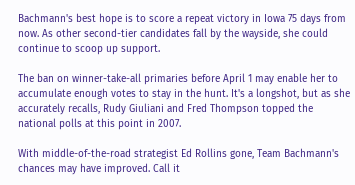Bachmann's best hope is to score a repeat victory in Iowa 75 days from now. As other second-tier candidates fall by the wayside, she could continue to scoop up support.

The ban on winner-take-all primaries before April 1 may enable her to accumulate enough votes to stay in the hunt. It's a longshot, but as she accurately recalls, Rudy Giuliani and Fred Thompson topped the national polls at this point in 2007.

With middle-of-the-road strategist Ed Rollins gone, Team Bachmann's chances may have improved. Call it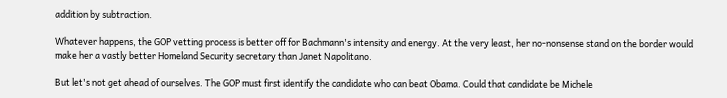addition by subtraction.

Whatever happens, the GOP vetting process is better off for Bachmann's intensity and energy. At the very least, her no-nonsense stand on the border would make her a vastly better Homeland Security secretary than Janet Napolitano.

But let's not get ahead of ourselves. The GOP must first identify the candidate who can beat Obama. Could that candidate be Michele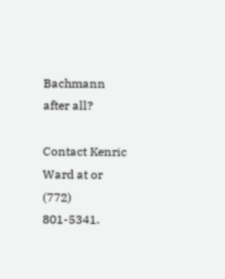Bachmann after all?

Contact Kenric Ward at or (772) 801-5341.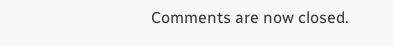Comments are now closed.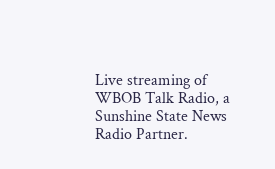Live streaming of WBOB Talk Radio, a Sunshine State News Radio Partner.